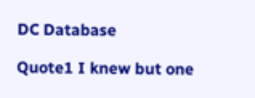DC Database

Quote1 I knew but one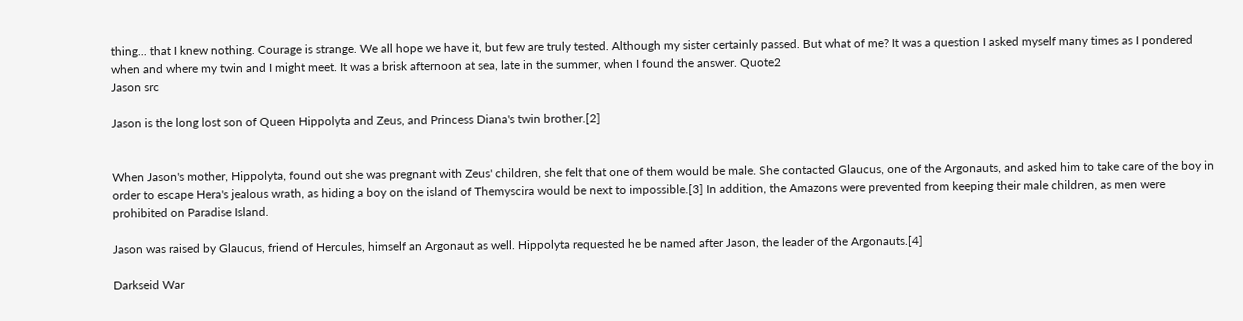thing... that I knew nothing. Courage is strange. We all hope we have it, but few are truly tested. Although my sister certainly passed. But what of me? It was a question I asked myself many times as I pondered when and where my twin and I might meet. It was a brisk afternoon at sea, late in the summer, when I found the answer. Quote2
Jason src

Jason is the long lost son of Queen Hippolyta and Zeus, and Princess Diana's twin brother.[2]


When Jason's mother, Hippolyta, found out she was pregnant with Zeus' children, she felt that one of them would be male. She contacted Glaucus, one of the Argonauts, and asked him to take care of the boy in order to escape Hera's jealous wrath, as hiding a boy on the island of Themyscira would be next to impossible.[3] In addition, the Amazons were prevented from keeping their male children, as men were prohibited on Paradise Island.

Jason was raised by Glaucus, friend of Hercules, himself an Argonaut as well. Hippolyta requested he be named after Jason, the leader of the Argonauts.[4]

Darkseid War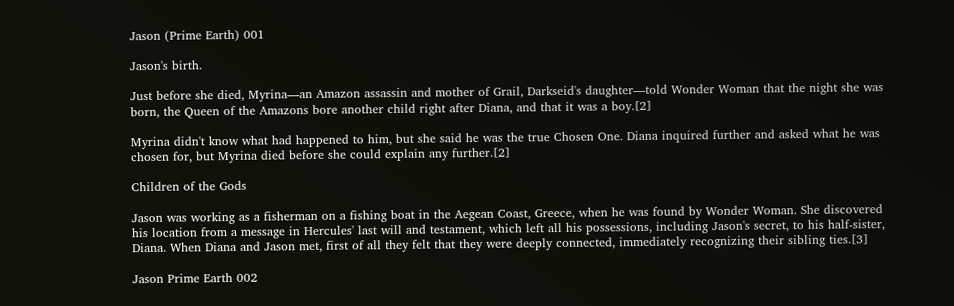Jason (Prime Earth) 001

Jason's birth.

Just before she died, Myrina—an Amazon assassin and mother of Grail, Darkseid's daughter—told Wonder Woman that the night she was born, the Queen of the Amazons bore another child right after Diana, and that it was a boy.[2]

Myrina didn't know what had happened to him, but she said he was the true Chosen One. Diana inquired further and asked what he was chosen for, but Myrina died before she could explain any further.[2]

Children of the Gods

Jason was working as a fisherman on a fishing boat in the Aegean Coast, Greece, when he was found by Wonder Woman. She discovered his location from a message in Hercules' last will and testament, which left all his possessions, including Jason's secret, to his half-sister, Diana. When Diana and Jason met, first of all they felt that they were deeply connected, immediately recognizing their sibling ties.[3]

Jason Prime Earth 002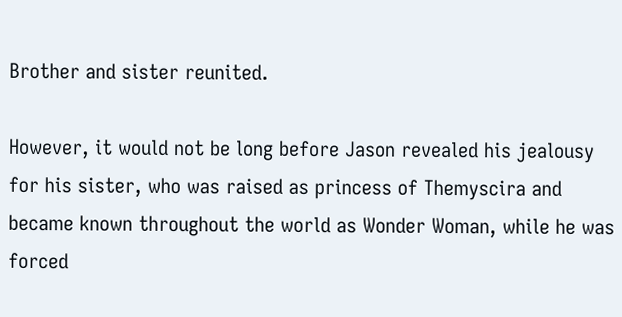Brother and sister reunited.

However, it would not be long before Jason revealed his jealousy for his sister, who was raised as princess of Themyscira and became known throughout the world as Wonder Woman, while he was forced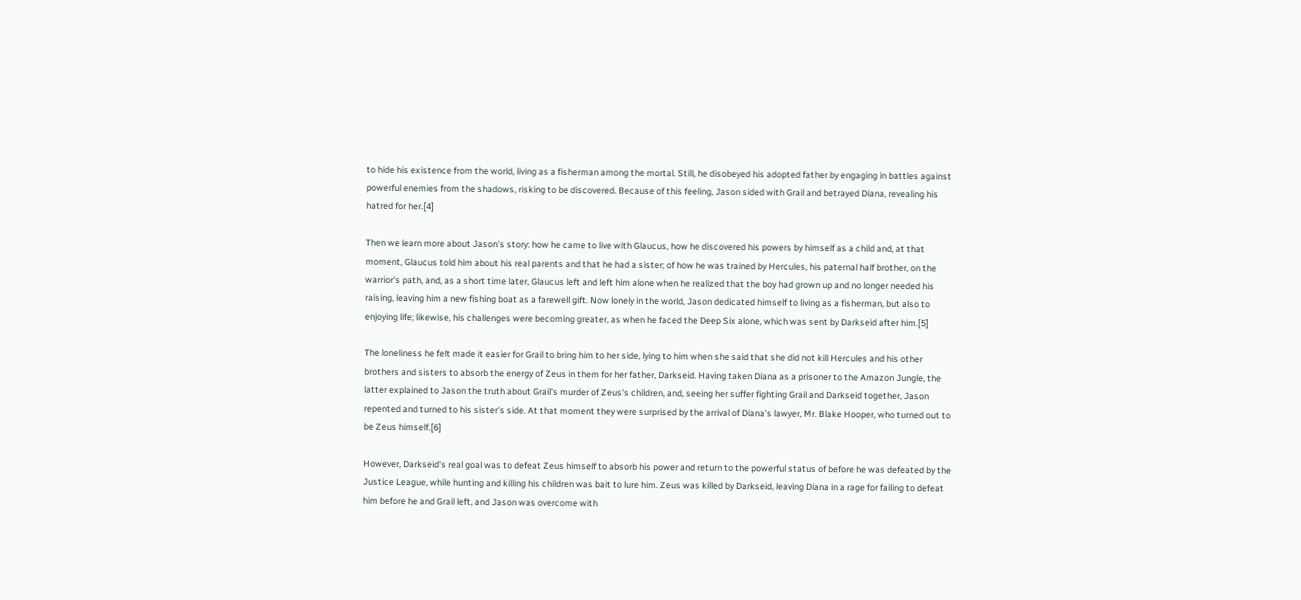to hide his existence from the world, living as a fisherman among the mortal. Still, he disobeyed his adopted father by engaging in battles against powerful enemies from the shadows, risking to be discovered. Because of this feeling, Jason sided with Grail and betrayed Diana, revealing his hatred for her.[4]

Then we learn more about Jason's story: how he came to live with Glaucus, how he discovered his powers by himself as a child and, at that moment, Glaucus told him about his real parents and that he had a sister; of how he was trained by Hercules, his paternal half brother, on the warrior's path, and, as a short time later, Glaucus left and left him alone when he realized that the boy had grown up and no longer needed his raising, leaving him a new fishing boat as a farewell gift. Now lonely in the world, Jason dedicated himself to living as a fisherman, but also to enjoying life; likewise, his challenges were becoming greater, as when he faced the Deep Six alone, which was sent by Darkseid after him.[5]

The loneliness he felt made it easier for Grail to bring him to her side, lying to him when she said that she did not kill Hercules and his other brothers and sisters to absorb the energy of Zeus in them for her father, Darkseid. Having taken Diana as a prisoner to the Amazon Jungle, the latter explained to Jason the truth about Grail's murder of Zeus's children, and, seeing her suffer fighting Grail and Darkseid together, Jason repented and turned to his sister's side. At that moment they were surprised by the arrival of Diana's lawyer, Mr. Blake Hooper, who turned out to be Zeus himself.[6]

However, Darkseid's real goal was to defeat Zeus himself to absorb his power and return to the powerful status of before he was defeated by the Justice League, while hunting and killing his children was bait to lure him. Zeus was killed by Darkseid, leaving Diana in a rage for failing to defeat him before he and Grail left, and Jason was overcome with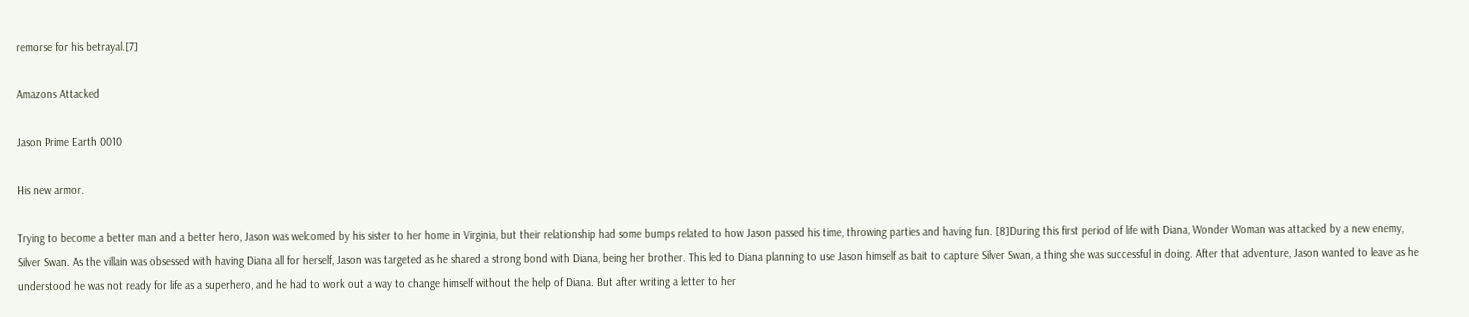remorse for his betrayal.[7]

Amazons Attacked

Jason Prime Earth 0010

His new armor.

Trying to become a better man and a better hero, Jason was welcomed by his sister to her home in Virginia, but their relationship had some bumps related to how Jason passed his time, throwing parties and having fun. [8]During this first period of life with Diana, Wonder Woman was attacked by a new enemy, Silver Swan. As the villain was obsessed with having Diana all for herself, Jason was targeted as he shared a strong bond with Diana, being her brother. This led to Diana planning to use Jason himself as bait to capture Silver Swan, a thing she was successful in doing. After that adventure, Jason wanted to leave as he understood he was not ready for life as a superhero, and he had to work out a way to change himself without the help of Diana. But after writing a letter to her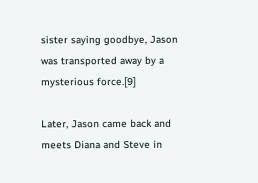sister saying goodbye, Jason was transported away by a mysterious force.[9]

Later, Jason came back and meets Diana and Steve in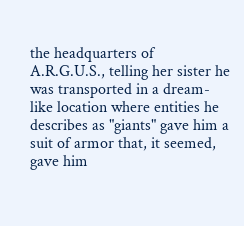the headquarters of A.R.G.U.S., telling her sister he was transported in a dream-like location where entities he describes as "giants" gave him a suit of armor that, it seemed, gave him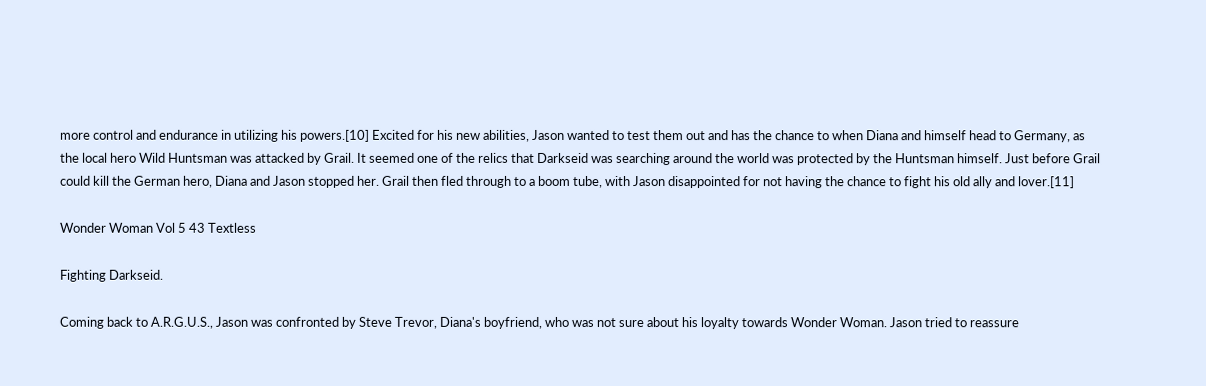more control and endurance in utilizing his powers.[10] Excited for his new abilities, Jason wanted to test them out and has the chance to when Diana and himself head to Germany, as the local hero Wild Huntsman was attacked by Grail. It seemed one of the relics that Darkseid was searching around the world was protected by the Huntsman himself. Just before Grail could kill the German hero, Diana and Jason stopped her. Grail then fled through to a boom tube, with Jason disappointed for not having the chance to fight his old ally and lover.[11]

Wonder Woman Vol 5 43 Textless

Fighting Darkseid.

Coming back to A.R.G.U.S., Jason was confronted by Steve Trevor, Diana's boyfriend, who was not sure about his loyalty towards Wonder Woman. Jason tried to reassure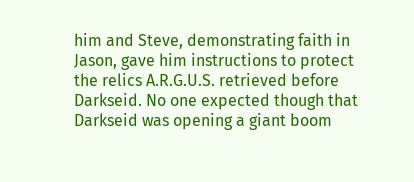him and Steve, demonstrating faith in Jason, gave him instructions to protect the relics A.R.G.U.S. retrieved before Darkseid. No one expected though that Darkseid was opening a giant boom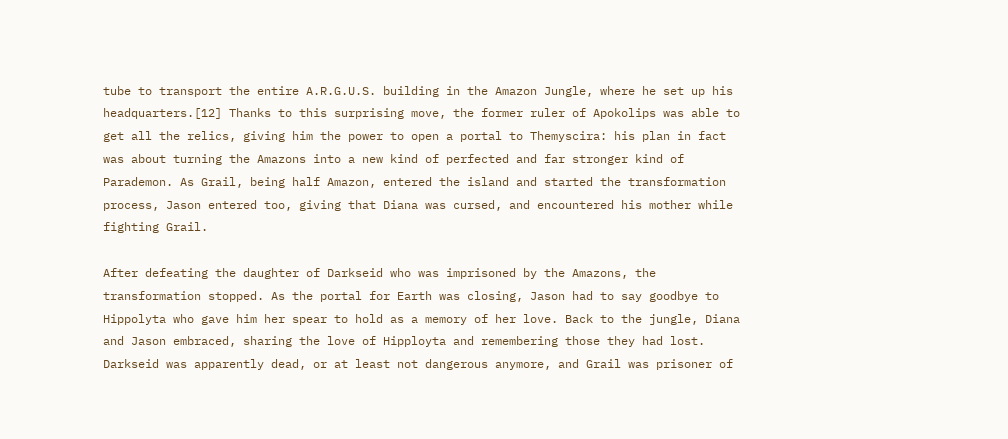tube to transport the entire A.R.G.U.S. building in the Amazon Jungle, where he set up his headquarters.[12] Thanks to this surprising move, the former ruler of Apokolips was able to get all the relics, giving him the power to open a portal to Themyscira: his plan in fact was about turning the Amazons into a new kind of perfected and far stronger kind of Parademon. As Grail, being half Amazon, entered the island and started the transformation process, Jason entered too, giving that Diana was cursed, and encountered his mother while fighting Grail.

After defeating the daughter of Darkseid who was imprisoned by the Amazons, the transformation stopped. As the portal for Earth was closing, Jason had to say goodbye to Hippolyta who gave him her spear to hold as a memory of her love. Back to the jungle, Diana and Jason embraced, sharing the love of Hipployta and remembering those they had lost. Darkseid was apparently dead, or at least not dangerous anymore, and Grail was prisoner of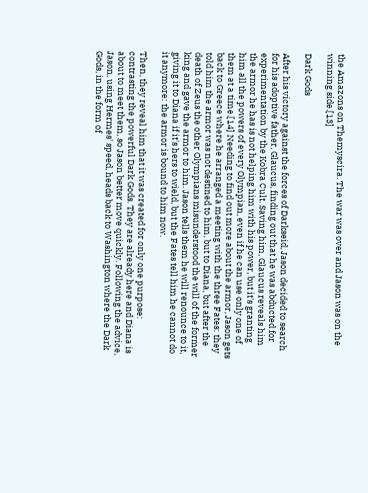the Amazons on Themyscira. The war was over and Jason was on the winning side.[13]

Dark Gods

After his victory against the forces of Darkseid, Jason decided to search for his adoptive father, Glaucus, finding out that he was abducted for experimentation by the Kobra Cult. Saving him, Glaucus reveals him the armor he has is not helping him with his power, but it's granting him all the powers of every Olympian, even if he can use only one of them at a time.[14] Needing to find out more about the armor, Jason gets back to Greece where he arranged a meeting with the three Fates: they told him the armor was not destined to him, but to Diana, but after the death of Zeus the other Olympians misunderstood the will of the former king and gave the armor to him. Jason tells them he will renounce to it, giving it to Diana if it's hers to wield, but the Fates tell him he cannot do it anymore: the armor is bound to him now.

Then, they reveal him that it was created for only one purpose: contrasting the powerful Dark Gods. They are already here and Diana is about to meet them, so Jason better move quickly. Following the advice, Jason, using Hermes' speed, heads back to Washington where the Dark Gods, in the form of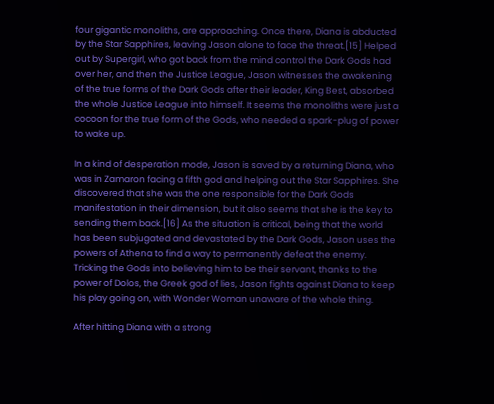four gigantic monoliths, are approaching. Once there, Diana is abducted by the Star Sapphires, leaving Jason alone to face the threat.[15] Helped out by Supergirl, who got back from the mind control the Dark Gods had over her, and then the Justice League, Jason witnesses the awakening of the true forms of the Dark Gods after their leader, King Best, absorbed the whole Justice League into himself. It seems the monoliths were just a cocoon for the true form of the Gods, who needed a spark-plug of power to wake up.

In a kind of desperation mode, Jason is saved by a returning Diana, who was in Zamaron facing a fifth god and helping out the Star Sapphires. She discovered that she was the one responsible for the Dark Gods manifestation in their dimension, but it also seems that she is the key to sending them back.[16] As the situation is critical, being that the world has been subjugated and devastated by the Dark Gods, Jason uses the powers of Athena to find a way to permanently defeat the enemy. Tricking the Gods into believing him to be their servant, thanks to the power of Dolos, the Greek god of lies, Jason fights against Diana to keep his play going on, with Wonder Woman unaware of the whole thing.

After hitting Diana with a strong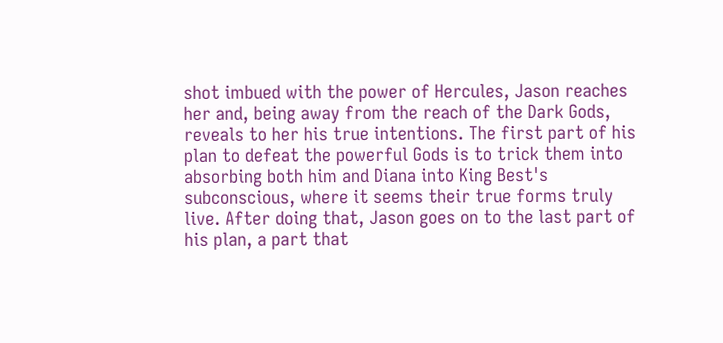shot imbued with the power of Hercules, Jason reaches her and, being away from the reach of the Dark Gods, reveals to her his true intentions. The first part of his plan to defeat the powerful Gods is to trick them into absorbing both him and Diana into King Best's subconscious, where it seems their true forms truly live. After doing that, Jason goes on to the last part of his plan, a part that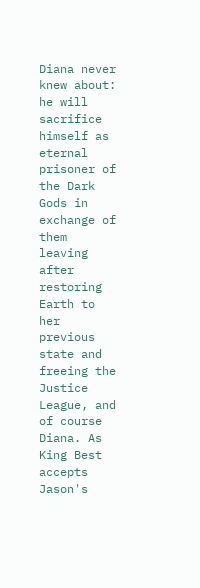Diana never knew about: he will sacrifice himself as eternal prisoner of the Dark Gods in exchange of them leaving after restoring Earth to her previous state and freeing the Justice League, and of course Diana. As King Best accepts Jason's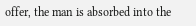offer, the man is absorbed into the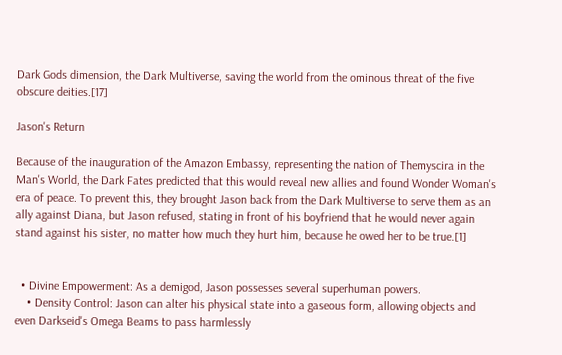Dark Gods dimension, the Dark Multiverse, saving the world from the ominous threat of the five obscure deities.[17]

Jason's Return

Because of the inauguration of the Amazon Embassy, representing the nation of Themyscira in the Man's World, the Dark Fates predicted that this would reveal new allies and found Wonder Woman's era of peace. To prevent this, they brought Jason back from the Dark Multiverse to serve them as an ally against Diana, but Jason refused, stating in front of his boyfriend that he would never again stand against his sister, no matter how much they hurt him, because he owed her to be true.[1]


  • Divine Empowerment: As a demigod, Jason possesses several superhuman powers.
    • Density Control: Jason can alter his physical state into a gaseous form, allowing objects and even Darkseid's Omega Beams to pass harmlessly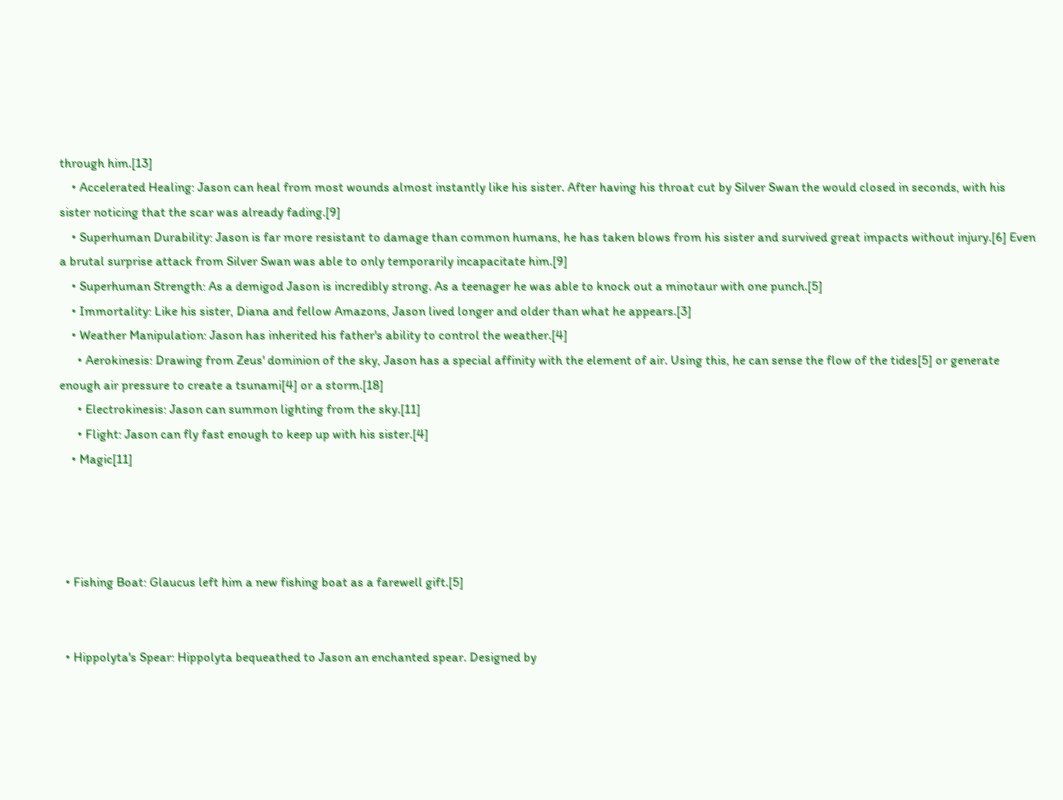through him.[13]
    • Accelerated Healing: Jason can heal from most wounds almost instantly like his sister. After having his throat cut by Silver Swan the would closed in seconds, with his sister noticing that the scar was already fading.[9]
    • Superhuman Durability: Jason is far more resistant to damage than common humans, he has taken blows from his sister and survived great impacts without injury.[6] Even a brutal surprise attack from Silver Swan was able to only temporarily incapacitate him.[9]
    • Superhuman Strength: As a demigod Jason is incredibly strong. As a teenager he was able to knock out a minotaur with one punch.[5]
    • Immortality: Like his sister, Diana and fellow Amazons, Jason lived longer and older than what he appears.[3]
    • Weather Manipulation: Jason has inherited his father's ability to control the weather.[4]
      • Aerokinesis: Drawing from Zeus' dominion of the sky, Jason has a special affinity with the element of air. Using this, he can sense the flow of the tides[5] or generate enough air pressure to create a tsunami[4] or a storm.[18]
      • Electrokinesis: Jason can summon lighting from the sky.[11]
      • Flight: Jason can fly fast enough to keep up with his sister.[4]
    • Magic[11]




  • Fishing Boat: Glaucus left him a new fishing boat as a farewell gift.[5]


  • Hippolyta's Spear: Hippolyta bequeathed to Jason an enchanted spear. Designed by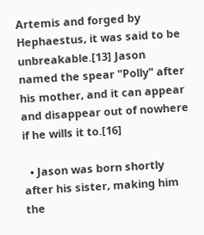Artemis and forged by Hephaestus, it was said to be unbreakable.[13] Jason named the spear "Polly" after his mother, and it can appear and disappear out of nowhere if he wills it to.[16]

  • Jason was born shortly after his sister, making him the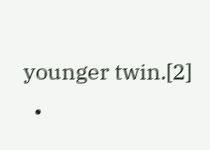younger twin.[2]
  •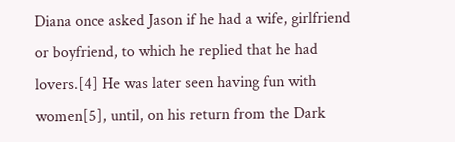Diana once asked Jason if he had a wife, girlfriend or boyfriend, to which he replied that he had lovers.[4] He was later seen having fun with women[5], until, on his return from the Dark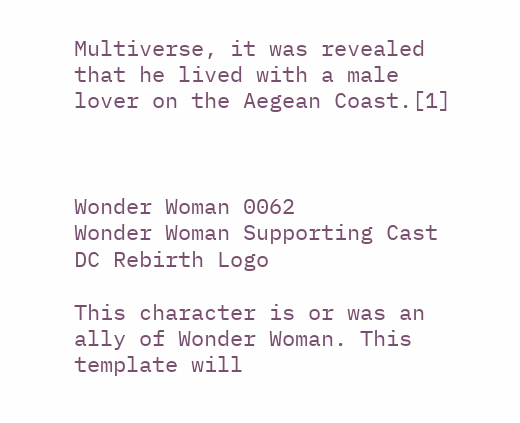Multiverse, it was revealed that he lived with a male lover on the Aegean Coast.[1]



Wonder Woman 0062
Wonder Woman Supporting Cast
DC Rebirth Logo

This character is or was an ally of Wonder Woman. This template will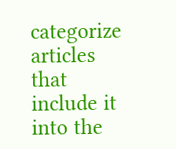categorize articles that include it into the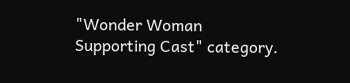"Wonder Woman Supporting Cast" category.